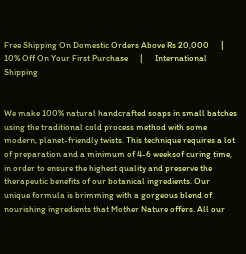Free Shipping On Domestic Orders Above Rs 20,000      |      10% Off On Your First Purchase      |      International Shipping


We make 100% natural handcrafted soaps in small batches using the traditional cold process method with some modern, planet-friendly twists. This technique requires a lot of preparation and a minimum of 4-6 weeksof curing time, in order to ensure the highest quality and preserve the therapeutic benefits of our botanical ingredients. Our unique formula is brimming with a gorgeous blend of nourishing ingredients that Mother Nature offers. All our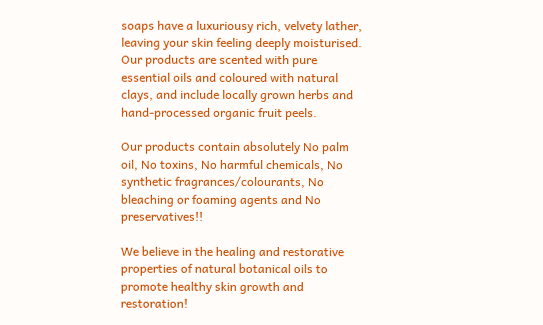soaps have a luxuriousy rich, velvety lather, leaving your skin feeling deeply moisturised. Our products are scented with pure essential oils and coloured with natural clays, and include locally grown herbs and hand-processed organic fruit peels.

Our products contain absolutely No palm oil, No toxins, No harmful chemicals, No synthetic fragrances/colourants, No bleaching or foaming agents and No preservatives!!

We believe in the healing and restorative properties of natural botanical oils to promote healthy skin growth and restoration!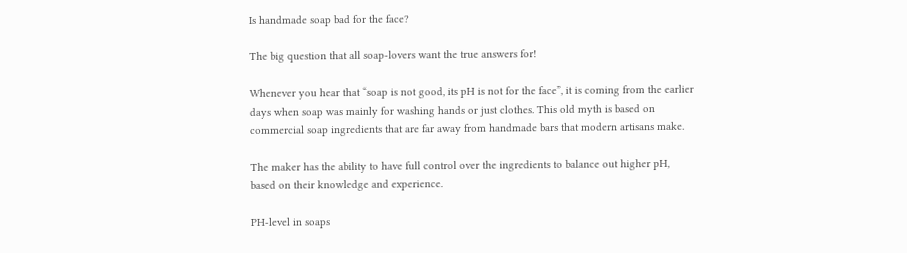Is handmade soap bad for the face?

The big question that all soap-lovers want the true answers for!

Whenever you hear that “soap is not good, its pH is not for the face”, it is coming from the earlier days when soap was mainly for washing hands or just clothes. This old myth is based on commercial soap ingredients that are far away from handmade bars that modern artisans make.

The maker has the ability to have full control over the ingredients to balance out higher pH, based on their knowledge and experience.

PH-level in soaps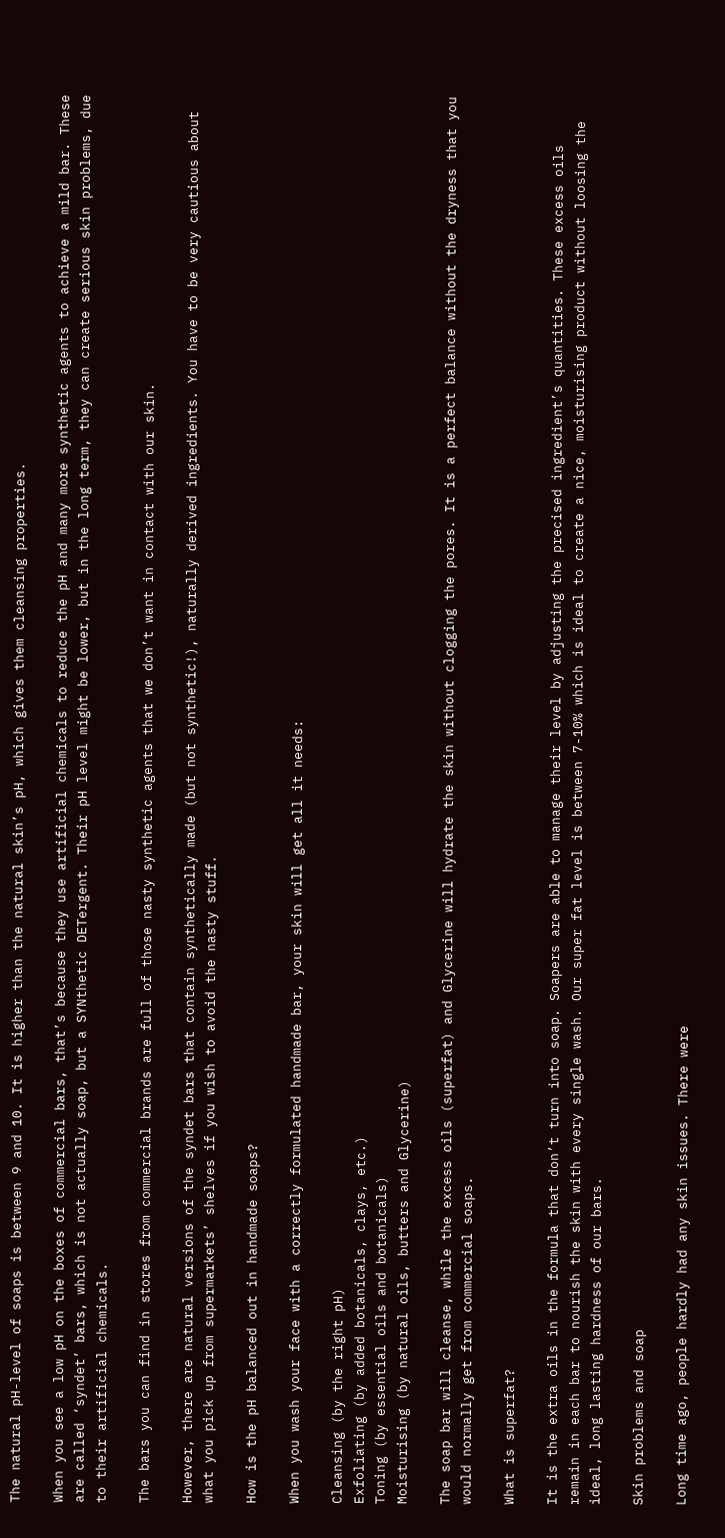The natural pH-level of soaps is between 9 and 10. It is higher than the natural skin’s pH, which gives them cleansing properties.

When you see a low pH on the boxes of commercial bars, that’s because they use artificial chemicals to reduce the pH and many more synthetic agents to achieve a mild bar. These are called ‘syndet’ bars, which is not actually soap, but a SYNthetic DETergent. Their pH level might be lower, but in the long term, they can create serious skin problems, due to their artificial chemicals.

The bars you can find in stores from commercial brands are full of those nasty synthetic agents that we don’t want in contact with our skin.

However, there are natural versions of the syndet bars that contain synthetically made (but not synthetic!), naturally derived ingredients. You have to be very cautious about what you pick up from supermarkets’ shelves if you wish to avoid the nasty stuff.

How is the pH balanced out in handmade soaps?

When you wash your face with a correctly formulated handmade bar, your skin will get all it needs:

Cleansing (by the right pH)
Exfoliating (by added botanicals, clays, etc.)
Toning (by essential oils and botanicals)
Moisturising (by natural oils, butters and Glycerine)

The soap bar will cleanse, while the excess oils (superfat) and Glycerine will hydrate the skin without clogging the pores. It is a perfect balance without the dryness that you would normally get from commercial soaps.

What is superfat?

It is the extra oils in the formula that don’t turn into soap. Soapers are able to manage their level by adjusting the precised ingredient’s quantities. These excess oils remain in each bar to nourish the skin with every single wash. Our super fat level is between 7-10% which is ideal to create a nice, moisturising product without loosing the ideal, long lasting hardness of our bars.

Skin problems and soap

Long time ago, people hardly had any skin issues. There were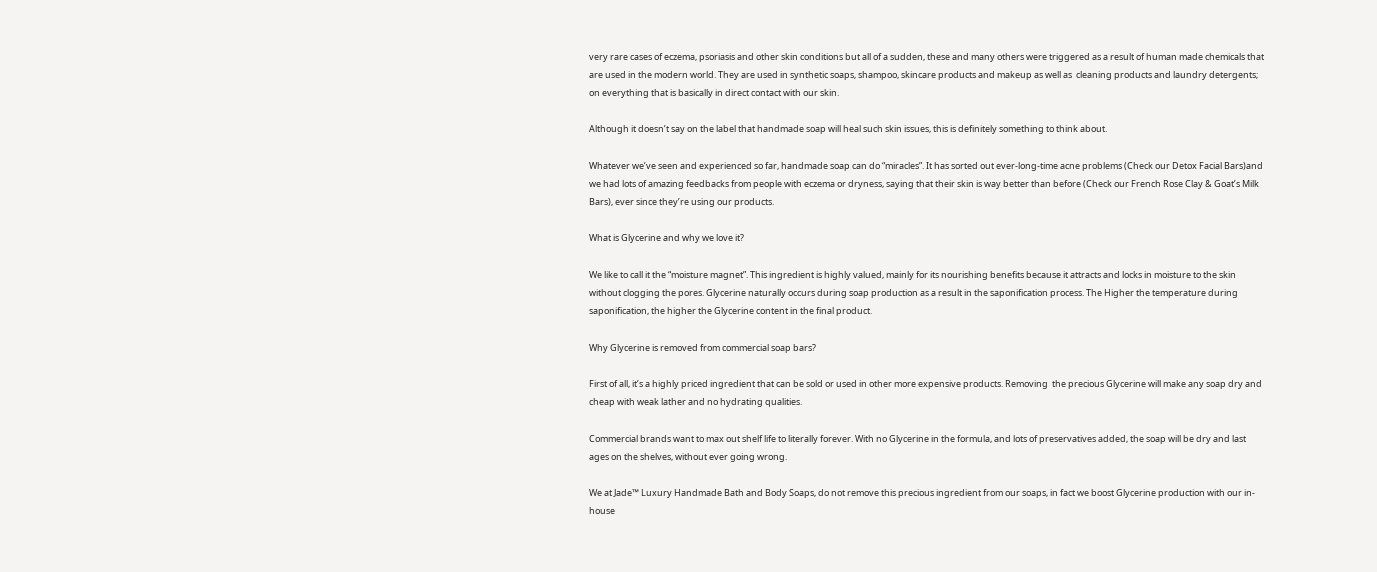very rare cases of eczema, psoriasis and other skin conditions but all of a sudden, these and many others were triggered as a result of human made chemicals that are used in the modern world. They are used in synthetic soaps, shampoo, skincare products and makeup as well as  cleaning products and laundry detergents; on everything that is basically in direct contact with our skin.

Although it doesn’t say on the label that handmade soap will heal such skin issues, this is definitely something to think about.

Whatever we’ve seen and experienced so far, handmade soap can do “miracles”. It has sorted out ever-long-time acne problems (Check our Detox Facial Bars)and we had lots of amazing feedbacks from people with eczema or dryness, saying that their skin is way better than before (Check our French Rose Clay & Goat’s Milk Bars), ever since they’re using our products.

What is Glycerine and why we love it?

We like to call it the “moisture magnet”. This ingredient is highly valued, mainly for its nourishing benefits because it attracts and locks in moisture to the skin without clogging the pores. Glycerine naturally occurs during soap production as a result in the saponification process. The Higher the temperature during saponification, the higher the Glycerine content in the final product.

Why Glycerine is removed from commercial soap bars?

First of all, it’s a highly priced ingredient that can be sold or used in other more expensive products. Removing  the precious Glycerine will make any soap dry and cheap with weak lather and no hydrating qualities.

Commercial brands want to max out shelf life to literally forever. With no Glycerine in the formula, and lots of preservatives added, the soap will be dry and last ages on the shelves, without ever going wrong.

We at Jade™ Luxury Handmade Bath and Body Soaps, do not remove this precious ingredient from our soaps, in fact we boost Glycerine production with our in-house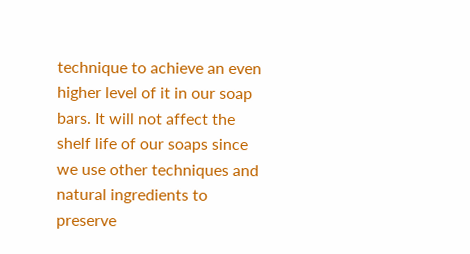technique to achieve an even higher level of it in our soap bars. It will not affect the shelf life of our soaps since we use other techniques and natural ingredients to preserve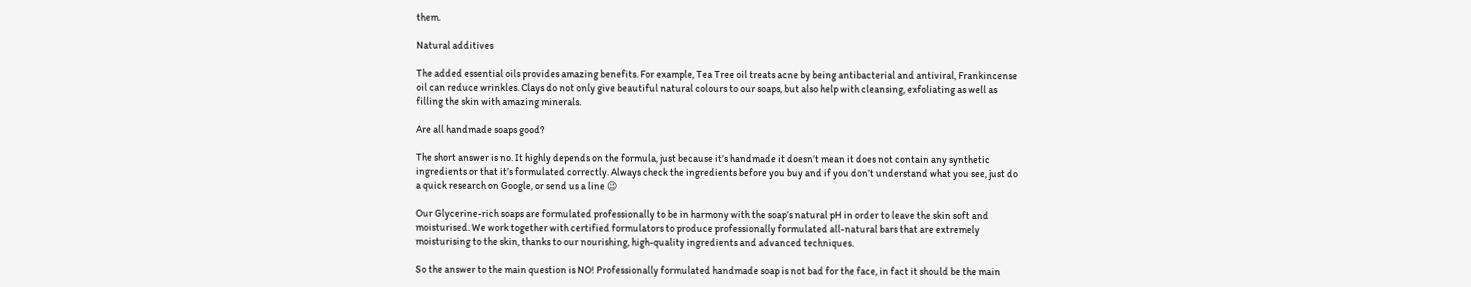them.

Natural additives

The added essential oils provides amazing benefits. For example, Tea Tree oil treats acne by being antibacterial and antiviral, Frankincense oil can reduce wrinkles. Clays do not only give beautiful natural colours to our soaps, but also help with cleansing, exfoliating as well as filling the skin with amazing minerals.

Are all handmade soaps good?

The short answer is no. It highly depends on the formula, just because it’s handmade it doesn’t mean it does not contain any synthetic ingredients or that it’s formulated correctly. Always check the ingredients before you buy and if you don’t understand what you see, just do a quick research on Google, or send us a line 😉

Our Glycerine-rich soaps are formulated professionally to be in harmony with the soap’s natural pH in order to leave the skin soft and moisturised. We work together with certified formulators to produce professionally formulated all-natural bars that are extremely moisturising to the skin, thanks to our nourishing, high-quality ingredients and advanced techniques.

So the answer to the main question is NO! Professionally formulated handmade soap is not bad for the face, in fact it should be the main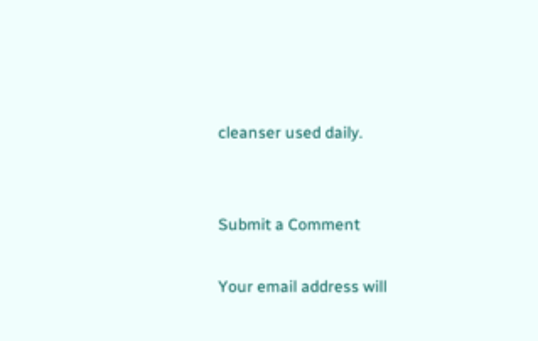cleanser used daily.


Submit a Comment

Your email address will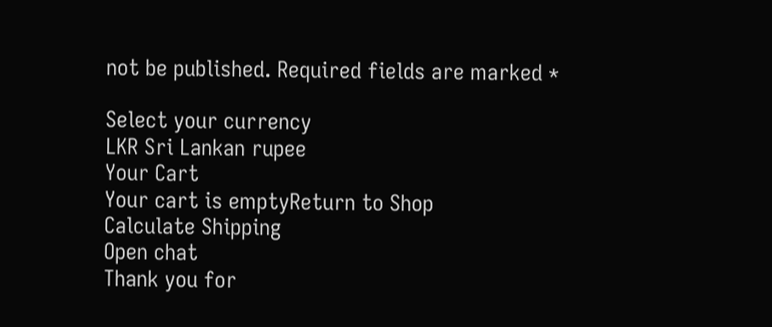not be published. Required fields are marked *

Select your currency
LKR Sri Lankan rupee
Your Cart
Your cart is emptyReturn to Shop
Calculate Shipping
Open chat
Thank you for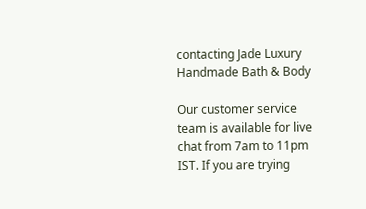contacting Jade Luxury Handmade Bath & Body

Our customer service team is available for live chat from 7am to 11pm IST. If you are trying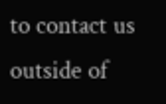to contact us outside of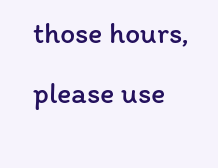those hours, please use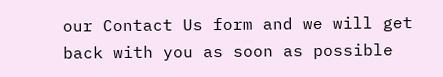our Contact Us form and we will get back with you as soon as possible